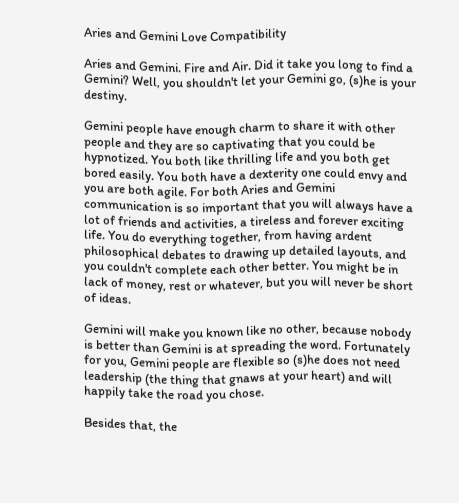Aries and Gemini Love Compatibility

Aries and Gemini. Fire and Air. Did it take you long to find a Gemini? Well, you shouldn't let your Gemini go, (s)he is your destiny.

Gemini people have enough charm to share it with other people and they are so captivating that you could be hypnotized. You both like thrilling life and you both get bored easily. You both have a dexterity one could envy and you are both agile. For both Aries and Gemini communication is so important that you will always have a lot of friends and activities, a tireless and forever exciting life. You do everything together, from having ardent philosophical debates to drawing up detailed layouts, and you couldn't complete each other better. You might be in lack of money, rest or whatever, but you will never be short of ideas.

Gemini will make you known like no other, because nobody is better than Gemini is at spreading the word. Fortunately for you, Gemini people are flexible so (s)he does not need leadership (the thing that gnaws at your heart) and will happily take the road you chose.

Besides that, the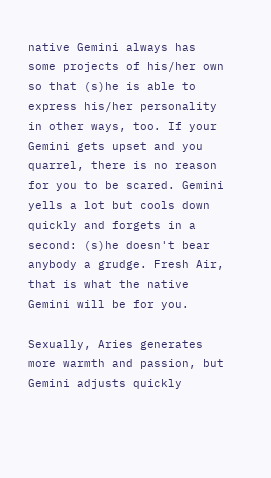native Gemini always has some projects of his/her own so that (s)he is able to express his/her personality in other ways, too. If your Gemini gets upset and you quarrel, there is no reason for you to be scared. Gemini yells a lot but cools down quickly and forgets in a second: (s)he doesn't bear anybody a grudge. Fresh Air, that is what the native Gemini will be for you.

Sexually, Aries generates more warmth and passion, but Gemini adjusts quickly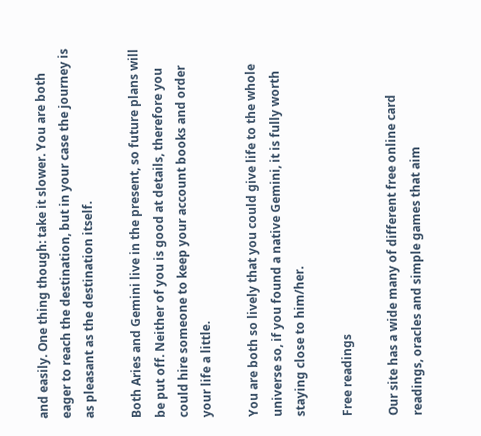and easily. One thing though: take it slower. You are both eager to reach the destination, but in your case the journey is as pleasant as the destination itself.

Both Aries and Gemini live in the present, so future plans will be put off. Neither of you is good at details, therefore you could hire someone to keep your account books and order your life a little.

You are both so lively that you could give life to the whole universe so, if you found a native Gemini, it is fully worth staying close to him/her.

Free readings

Our site has a wide many of different free online card readings, oracles and simple games that aim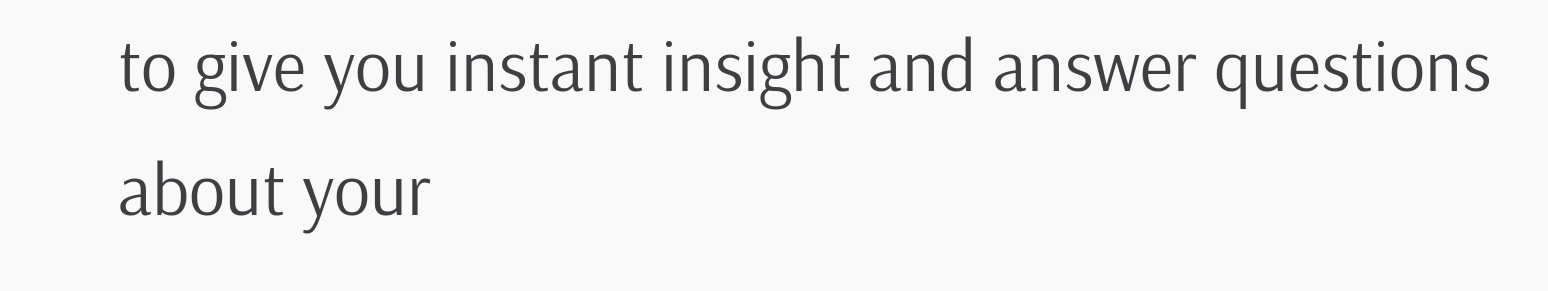to give you instant insight and answer questions about your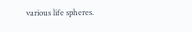various life spheres.